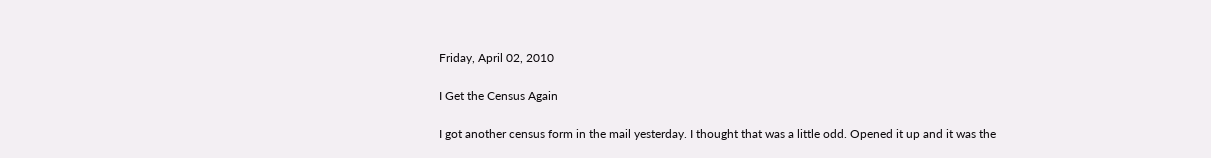Friday, April 02, 2010

I Get the Census Again

I got another census form in the mail yesterday. I thought that was a little odd. Opened it up and it was the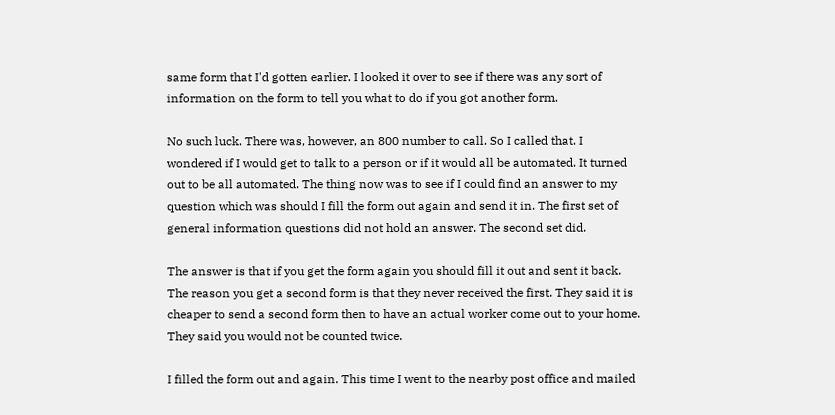same form that I'd gotten earlier. I looked it over to see if there was any sort of information on the form to tell you what to do if you got another form.

No such luck. There was, however, an 800 number to call. So I called that. I wondered if I would get to talk to a person or if it would all be automated. It turned out to be all automated. The thing now was to see if I could find an answer to my question which was should I fill the form out again and send it in. The first set of general information questions did not hold an answer. The second set did.

The answer is that if you get the form again you should fill it out and sent it back. The reason you get a second form is that they never received the first. They said it is cheaper to send a second form then to have an actual worker come out to your home. They said you would not be counted twice.

I filled the form out and again. This time I went to the nearby post office and mailed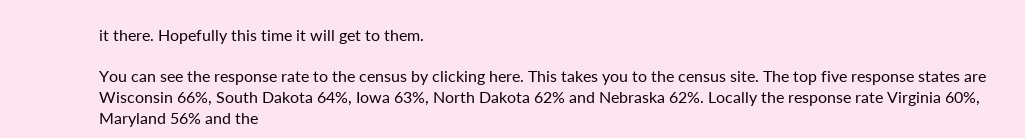it there. Hopefully this time it will get to them.

You can see the response rate to the census by clicking here. This takes you to the census site. The top five response states are Wisconsin 66%, South Dakota 64%, Iowa 63%, North Dakota 62% and Nebraska 62%. Locally the response rate Virginia 60%, Maryland 56% and the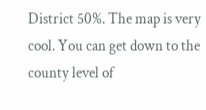District 50%. The map is very cool. You can get down to the county level of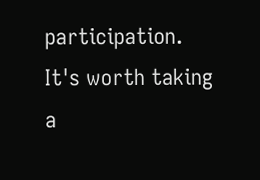participation. It's worth taking a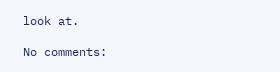look at.

No comments: